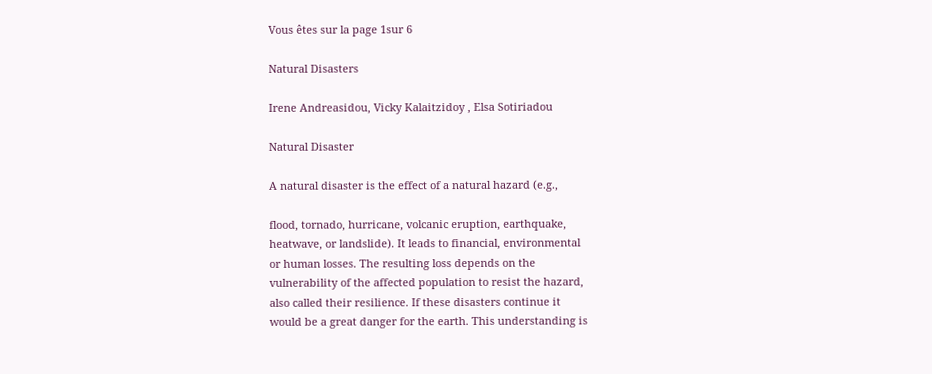Vous êtes sur la page 1sur 6

Natural Disasters

Irene Andreasidou, Vicky Kalaitzidoy , Elsa Sotiriadou

Natural Disaster

A natural disaster is the effect of a natural hazard (e.g.,

flood, tornado, hurricane, volcanic eruption, earthquake,
heatwave, or landslide). It leads to financial, environmental
or human losses. The resulting loss depends on the
vulnerability of the affected population to resist the hazard,
also called their resilience. If these disasters continue it
would be a great danger for the earth. This understanding is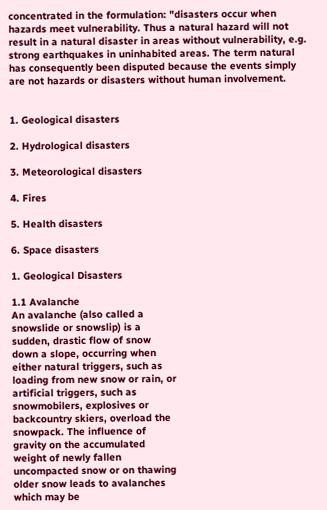concentrated in the formulation: "disasters occur when
hazards meet vulnerability. Thus a natural hazard will not
result in a natural disaster in areas without vulnerability, e.g.
strong earthquakes in uninhabited areas. The term natural
has consequently been disputed because the events simply
are not hazards or disasters without human involvement.


1. Geological disasters

2. Hydrological disasters

3. Meteorological disasters

4. Fires

5. Health disasters

6. Space disasters

1. Geological Disasters

1.1 Avalanche
An avalanche (also called a
snowslide or snowslip) is a
sudden, drastic flow of snow
down a slope, occurring when
either natural triggers, such as
loading from new snow or rain, or
artificial triggers, such as
snowmobilers, explosives or
backcountry skiers, overload the
snowpack. The influence of
gravity on the accumulated
weight of newly fallen
uncompacted snow or on thawing
older snow leads to avalanches
which may be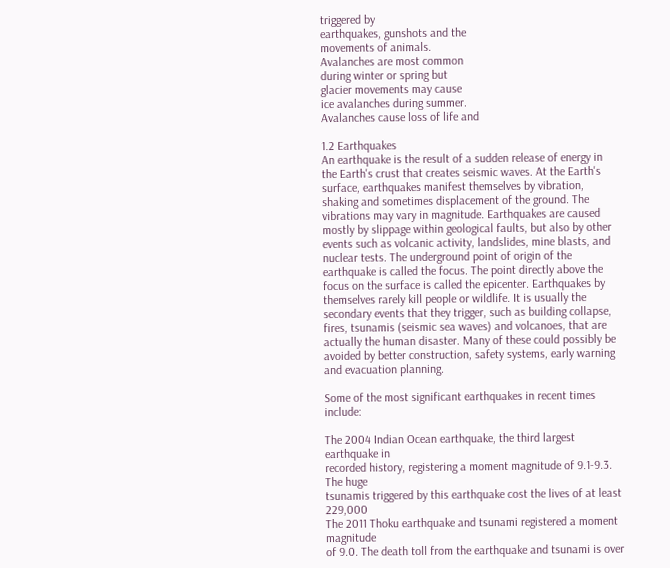triggered by
earthquakes, gunshots and the
movements of animals.
Avalanches are most common
during winter or spring but
glacier movements may cause
ice avalanches during summer.
Avalanches cause loss of life and

1.2 Earthquakes
An earthquake is the result of a sudden release of energy in
the Earth's crust that creates seismic waves. At the Earth's
surface, earthquakes manifest themselves by vibration,
shaking and sometimes displacement of the ground. The
vibrations may vary in magnitude. Earthquakes are caused
mostly by slippage within geological faults, but also by other
events such as volcanic activity, landslides, mine blasts, and
nuclear tests. The underground point of origin of the
earthquake is called the focus. The point directly above the
focus on the surface is called the epicenter. Earthquakes by
themselves rarely kill people or wildlife. It is usually the
secondary events that they trigger, such as building collapse,
fires, tsunamis (seismic sea waves) and volcanoes, that are
actually the human disaster. Many of these could possibly be
avoided by better construction, safety systems, early warning
and evacuation planning.

Some of the most significant earthquakes in recent times include:

The 2004 Indian Ocean earthquake, the third largest earthquake in
recorded history, registering a moment magnitude of 9.1-9.3. The huge
tsunamis triggered by this earthquake cost the lives of at least 229,000
The 2011 Thoku earthquake and tsunami registered a moment magnitude
of 9.0. The death toll from the earthquake and tsunami is over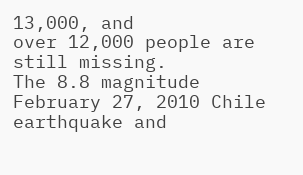13,000, and
over 12,000 people are still missing.
The 8.8 magnitude February 27, 2010 Chile earthquake and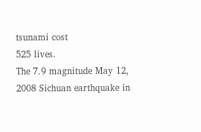tsunami cost
525 lives.
The 7.9 magnitude May 12, 2008 Sichuan earthquake in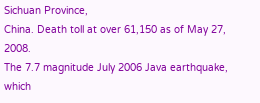Sichuan Province,
China. Death toll at over 61,150 as of May 27, 2008.
The 7.7 magnitude July 2006 Java earthquake, which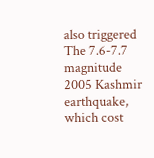also triggered
The 7.6-7.7 magnitude 2005 Kashmir earthquake, which cost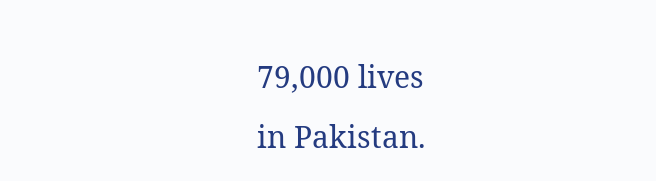79,000 lives
in Pakistan.